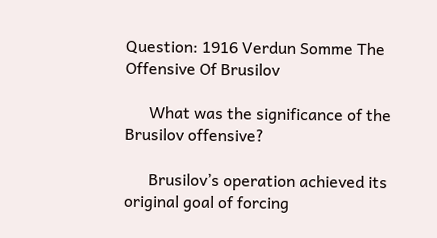Question: 1916 Verdun Somme The Offensive Of Brusilov

      What was the significance of the Brusilov offensive?

      Brusilov’s operation achieved its original goal of forcing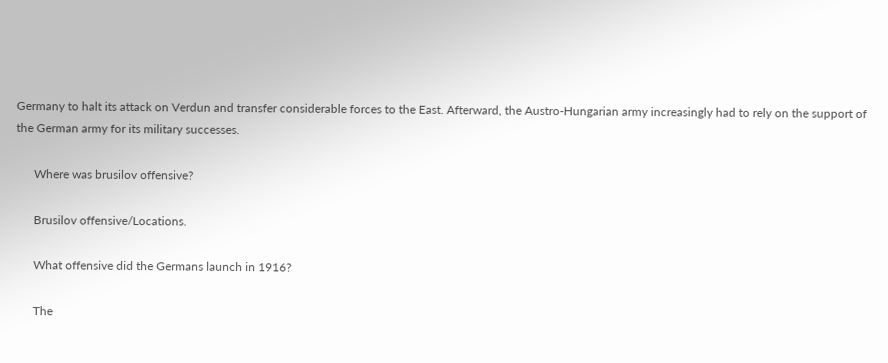Germany to halt its attack on Verdun and transfer considerable forces to the East. Afterward, the Austro-Hungarian army increasingly had to rely on the support of the German army for its military successes.

      Where was brusilov offensive?

      Brusilov offensive/Locations.

      What offensive did the Germans launch in 1916?

      The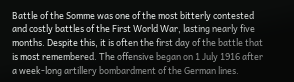Battle of the Somme was one of the most bitterly contested and costly battles of the First World War, lasting nearly five months. Despite this, it is often the first day of the battle that is most remembered. The offensive began on 1 July 1916 after a week-long artillery bombardment of the German lines.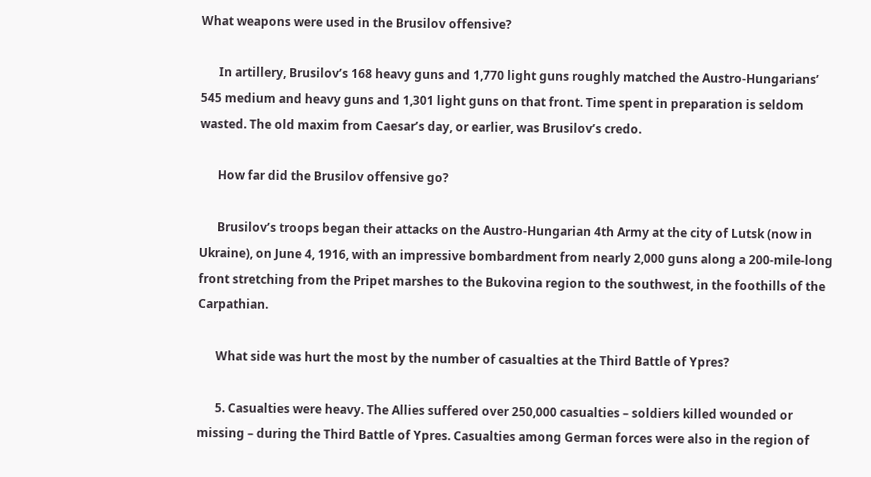What weapons were used in the Brusilov offensive?

      In artillery, Brusilov’s 168 heavy guns and 1,770 light guns roughly matched the Austro-Hungarians’ 545 medium and heavy guns and 1,301 light guns on that front. Time spent in preparation is seldom wasted. The old maxim from Caesar’s day, or earlier, was Brusilov’s credo.

      How far did the Brusilov offensive go?

      Brusilov’s troops began their attacks on the Austro-Hungarian 4th Army at the city of Lutsk (now in Ukraine), on June 4, 1916, with an impressive bombardment from nearly 2,000 guns along a 200-mile-long front stretching from the Pripet marshes to the Bukovina region to the southwest, in the foothills of the Carpathian.

      What side was hurt the most by the number of casualties at the Third Battle of Ypres?

      5. Casualties were heavy. The Allies suffered over 250,000 casualties – soldiers killed wounded or missing – during the Third Battle of Ypres. Casualties among German forces were also in the region of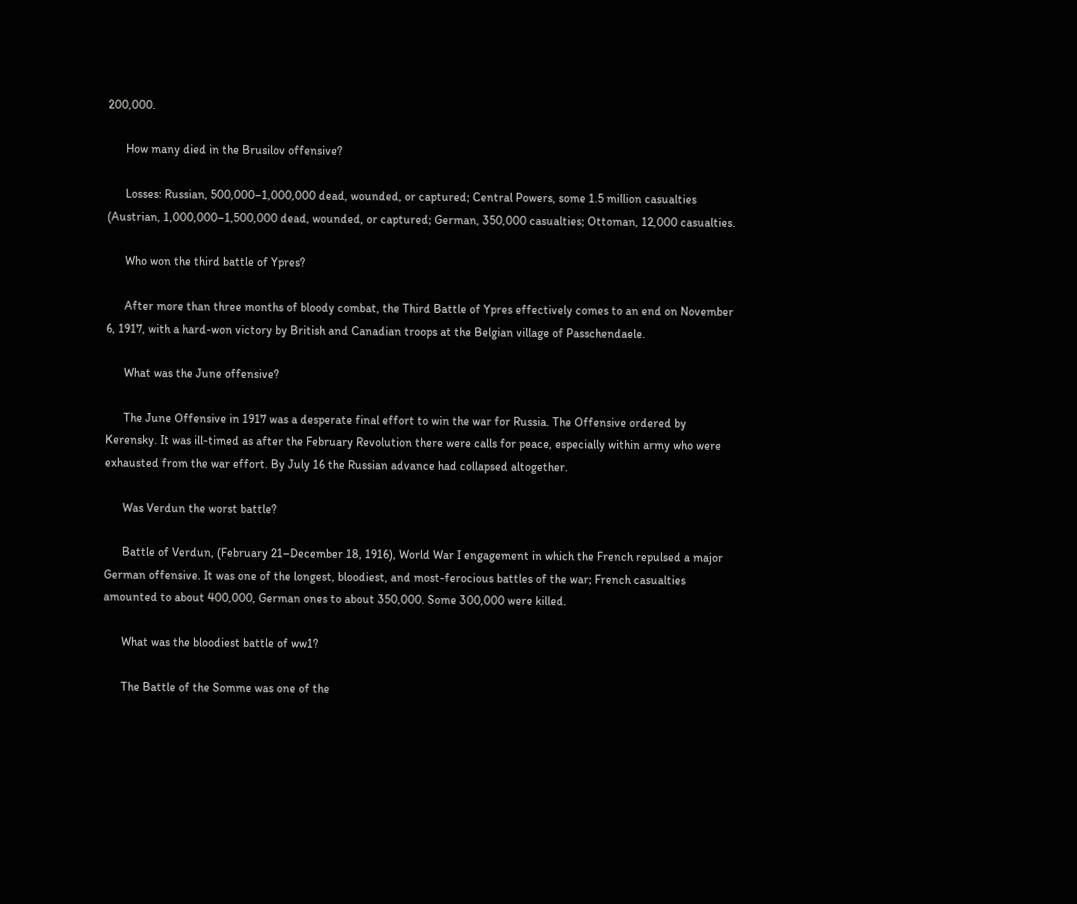200,000.

      How many died in the Brusilov offensive?

      Losses: Russian, 500,000–1,000,000 dead, wounded, or captured; Central Powers, some 1.5 million casualties (Austrian, 1,000,000–1,500,000 dead, wounded, or captured; German, 350,000 casualties; Ottoman, 12,000 casualties.

      Who won the third battle of Ypres?

      After more than three months of bloody combat, the Third Battle of Ypres effectively comes to an end on November 6, 1917, with a hard-won victory by British and Canadian troops at the Belgian village of Passchendaele.

      What was the June offensive?

      The June Offensive in 1917 was a desperate final effort to win the war for Russia. The Offensive ordered by Kerensky. It was ill-timed as after the February Revolution there were calls for peace, especially within army who were exhausted from the war effort. By July 16 the Russian advance had collapsed altogether.

      Was Verdun the worst battle?

      Battle of Verdun, (February 21–December 18, 1916), World War I engagement in which the French repulsed a major German offensive. It was one of the longest, bloodiest, and most-ferocious battles of the war; French casualties amounted to about 400,000, German ones to about 350,000. Some 300,000 were killed.

      What was the bloodiest battle of ww1?

      The Battle of the Somme was one of the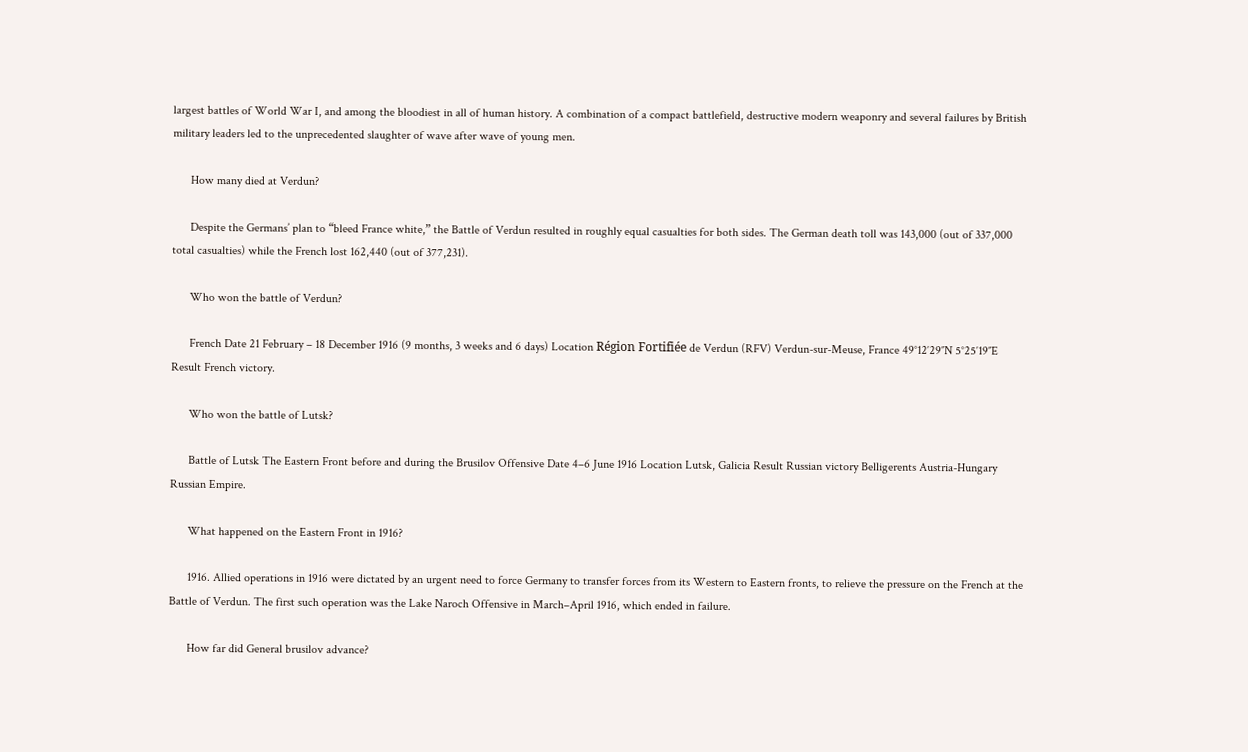largest battles of World War I, and among the bloodiest in all of human history. A combination of a compact battlefield, destructive modern weaponry and several failures by British military leaders led to the unprecedented slaughter of wave after wave of young men.

      How many died at Verdun?

      Despite the Germans’ plan to “bleed France white,” the Battle of Verdun resulted in roughly equal casualties for both sides. The German death toll was 143,000 (out of 337,000 total casualties) while the French lost 162,440 (out of 377,231).

      Who won the battle of Verdun?

      French Date 21 February – 18 December 1916 (9 months, 3 weeks and 6 days) Location Région Fortifiée de Verdun (RFV) Verdun-sur-Meuse, France 49°12′29″N 5°25′19″E Result French victory.

      Who won the battle of Lutsk?

      Battle of Lutsk The Eastern Front before and during the Brusilov Offensive Date 4–6 June 1916 Location Lutsk, Galicia Result Russian victory Belligerents Austria-Hungary Russian Empire.

      What happened on the Eastern Front in 1916?

      1916. Allied operations in 1916 were dictated by an urgent need to force Germany to transfer forces from its Western to Eastern fronts, to relieve the pressure on the French at the Battle of Verdun. The first such operation was the Lake Naroch Offensive in March–April 1916, which ended in failure.

      How far did General brusilov advance?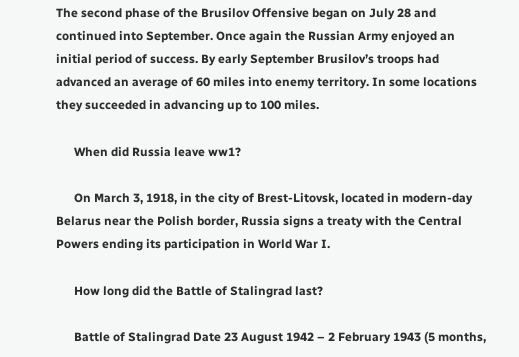The second phase of the Brusilov Offensive began on July 28 and continued into September. Once again the Russian Army enjoyed an initial period of success. By early September Brusilov’s troops had advanced an average of 60 miles into enemy territory. In some locations they succeeded in advancing up to 100 miles.

      When did Russia leave ww1?

      On March 3, 1918, in the city of Brest-Litovsk, located in modern-day Belarus near the Polish border, Russia signs a treaty with the Central Powers ending its participation in World War I.

      How long did the Battle of Stalingrad last?

      Battle of Stalingrad Date 23 August 1942 – 2 February 1943 (5 months,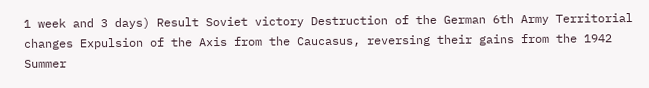1 week and 3 days) Result Soviet victory Destruction of the German 6th Army Territorial changes Expulsion of the Axis from the Caucasus, reversing their gains from the 1942 Summer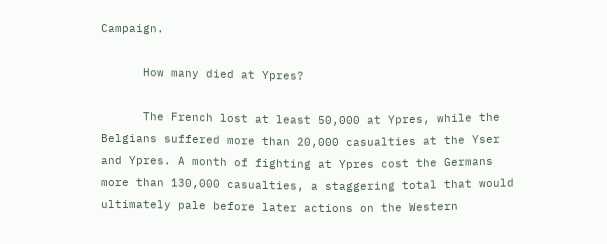Campaign.

      How many died at Ypres?

      The French lost at least 50,000 at Ypres, while the Belgians suffered more than 20,000 casualties at the Yser and Ypres. A month of fighting at Ypres cost the Germans more than 130,000 casualties, a staggering total that would ultimately pale before later actions on the Western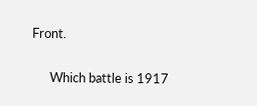Front.

      Which battle is 1917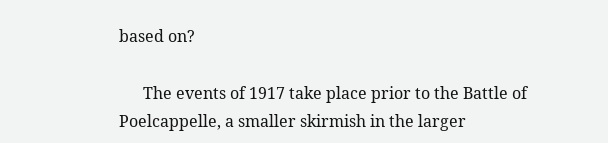based on?

      The events of 1917 take place prior to the Battle of Poelcappelle, a smaller skirmish in the larger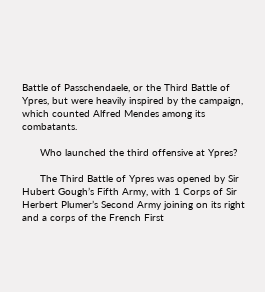Battle of Passchendaele, or the Third Battle of Ypres, but were heavily inspired by the campaign, which counted Alfred Mendes among its combatants.

      Who launched the third offensive at Ypres?

      The Third Battle of Ypres was opened by Sir Hubert Gough’s Fifth Army, with 1 Corps of Sir Herbert Plumer’s Second Army joining on its right and a corps of the French First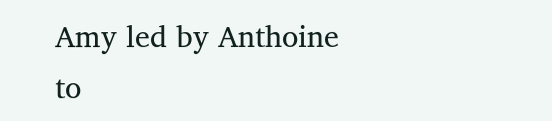Amy led by Anthoine to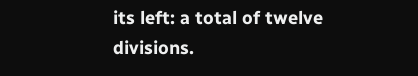its left: a total of twelve divisions.